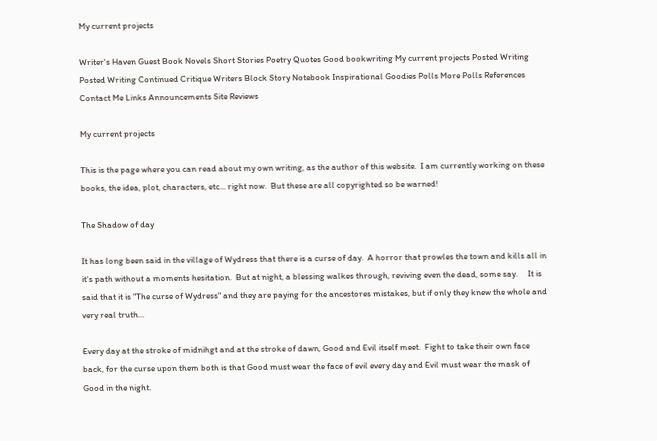My current projects

Writer's Haven Guest Book Novels Short Stories Poetry Quotes Good bookwriting My current projects Posted Writing Posted Writing Continued Critique Writers Block Story Notebook Inspirational Goodies Polls More Polls References Contact Me Links Announcements Site Reviews

My current projects

This is the page where you can read about my own writing, as the author of this website.  I am currently working on these books, the idea, plot, characters, etc... right now.  But these are all copyrighted so be warned!

The Shadow of day

It has long been said in the village of Wydress that there is a curse of day.  A horror that prowles the town and kills all in it's path without a moments hesitation.  But at night, a blessing walkes through, reviving even the dead, some say.     It is said that it is "The curse of Wydress" and they are paying for the ancestores mistakes, but if only they knew the whole and very real truth...

Every day at the stroke of midnihgt and at the stroke of dawn, Good and Evil itself meet.  Fight to take their own face back, for the curse upon them both is that Good must wear the face of evil every day and Evil must wear the mask of Good in the night.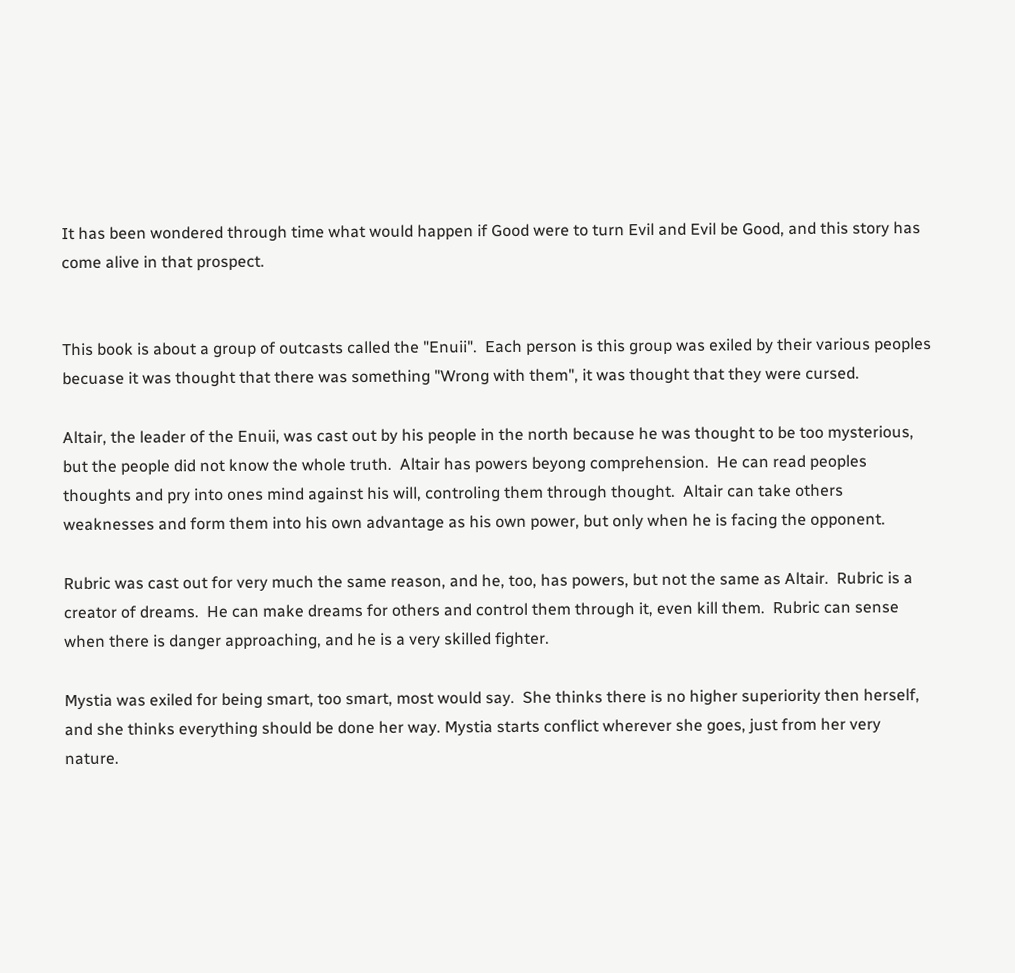It has been wondered through time what would happen if Good were to turn Evil and Evil be Good, and this story has come alive in that prospect.


This book is about a group of outcasts called the "Enuii".  Each person is this group was exiled by their various peoples becuase it was thought that there was something "Wrong with them", it was thought that they were cursed.

Altair, the leader of the Enuii, was cast out by his people in the north because he was thought to be too mysterious, but the people did not know the whole truth.  Altair has powers beyong comprehension.  He can read peoples thoughts and pry into ones mind against his will, controling them through thought.  Altair can take others weaknesses and form them into his own advantage as his own power, but only when he is facing the opponent.

Rubric was cast out for very much the same reason, and he, too, has powers, but not the same as Altair.  Rubric is a creator of dreams.  He can make dreams for others and control them through it, even kill them.  Rubric can sense when there is danger approaching, and he is a very skilled fighter.

Mystia was exiled for being smart, too smart, most would say.  She thinks there is no higher superiority then herself, and she thinks everything should be done her way. Mystia starts conflict wherever she goes, just from her very nature.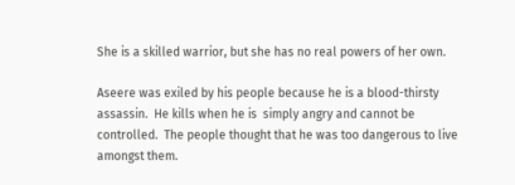She is a skilled warrior, but she has no real powers of her own.

Aseere was exiled by his people because he is a blood-thirsty assassin.  He kills when he is  simply angry and cannot be controlled.  The people thought that he was too dangerous to live amongst them.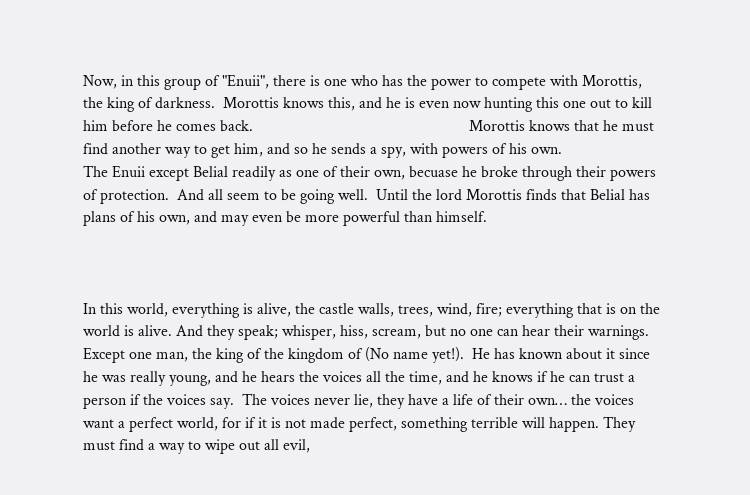Now, in this group of "Enuii", there is one who has the power to compete with Morottis, the king of darkness.  Morottis knows this, and he is even now hunting this one out to kill him before he comes back.                                                      Morottis knows that he must find another way to get him, and so he sends a spy, with powers of his own.                       The Enuii except Belial readily as one of their own, becuase he broke through their powers of protection.  And all seem to be going well.  Until the lord Morottis finds that Belial has plans of his own, and may even be more powerful than himself.



In this world, everything is alive, the castle walls, trees, wind, fire; everything that is on the world is alive. And they speak; whisper, hiss, scream, but no one can hear their warnings.  Except one man, the king of the kingdom of (No name yet!).  He has known about it since he was really young, and he hears the voices all the time, and he knows if he can trust a person if the voices say.  The voices never lie, they have a life of their own… the voices want a perfect world, for if it is not made perfect, something terrible will happen. They must find a way to wipe out all evil,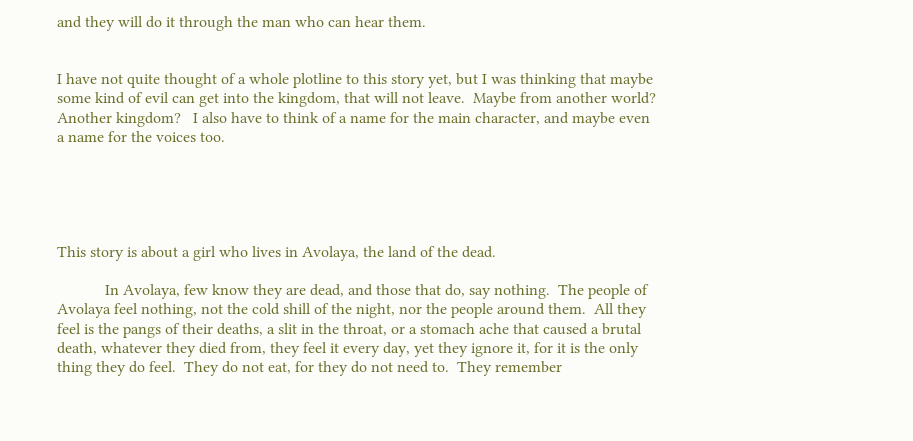and they will do it through the man who can hear them.


I have not quite thought of a whole plotline to this story yet, but I was thinking that maybe some kind of evil can get into the kingdom, that will not leave.  Maybe from another world? Another kingdom?   I also have to think of a name for the main character, and maybe even a name for the voices too.





This story is about a girl who lives in Avolaya, the land of the dead.

            In Avolaya, few know they are dead, and those that do, say nothing.  The people of Avolaya feel nothing, not the cold shill of the night, nor the people around them.  All they feel is the pangs of their deaths, a slit in the throat, or a stomach ache that caused a brutal death, whatever they died from, they feel it every day, yet they ignore it, for it is the only thing they do feel.  They do not eat, for they do not need to.  They remember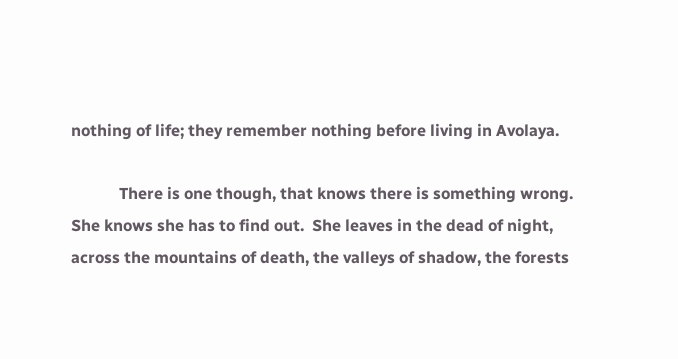nothing of life; they remember nothing before living in Avolaya.

            There is one though, that knows there is something wrong. She knows she has to find out.  She leaves in the dead of night, across the mountains of death, the valleys of shadow, the forests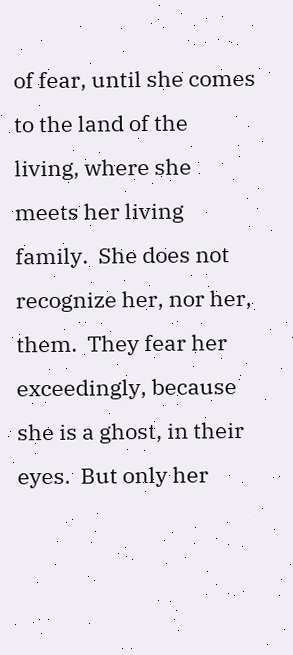of fear, until she comes to the land of the living, where she meets her living family.  She does not recognize her, nor her, them.  They fear her exceedingly, because she is a ghost, in their eyes.  But only her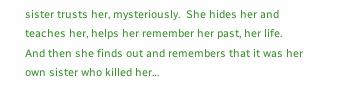sister trusts her, mysteriously.  She hides her and teaches her, helps her remember her past, her life.  And then she finds out and remembers that it was her own sister who killed her…